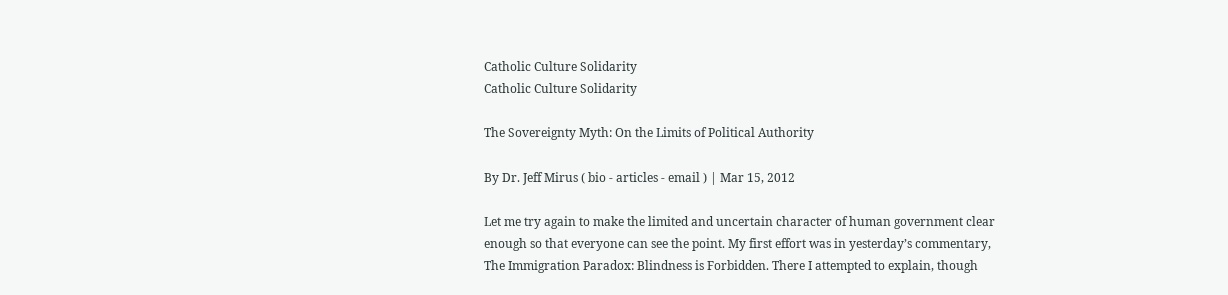Catholic Culture Solidarity
Catholic Culture Solidarity

The Sovereignty Myth: On the Limits of Political Authority

By Dr. Jeff Mirus ( bio - articles - email ) | Mar 15, 2012

Let me try again to make the limited and uncertain character of human government clear enough so that everyone can see the point. My first effort was in yesterday’s commentary, The Immigration Paradox: Blindness is Forbidden. There I attempted to explain, though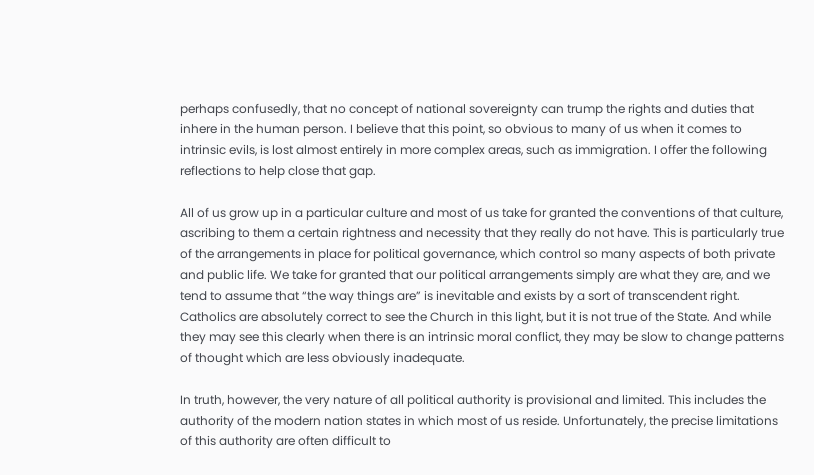perhaps confusedly, that no concept of national sovereignty can trump the rights and duties that inhere in the human person. I believe that this point, so obvious to many of us when it comes to intrinsic evils, is lost almost entirely in more complex areas, such as immigration. I offer the following reflections to help close that gap.

All of us grow up in a particular culture and most of us take for granted the conventions of that culture, ascribing to them a certain rightness and necessity that they really do not have. This is particularly true of the arrangements in place for political governance, which control so many aspects of both private and public life. We take for granted that our political arrangements simply are what they are, and we tend to assume that “the way things are” is inevitable and exists by a sort of transcendent right. Catholics are absolutely correct to see the Church in this light, but it is not true of the State. And while they may see this clearly when there is an intrinsic moral conflict, they may be slow to change patterns of thought which are less obviously inadequate.

In truth, however, the very nature of all political authority is provisional and limited. This includes the authority of the modern nation states in which most of us reside. Unfortunately, the precise limitations of this authority are often difficult to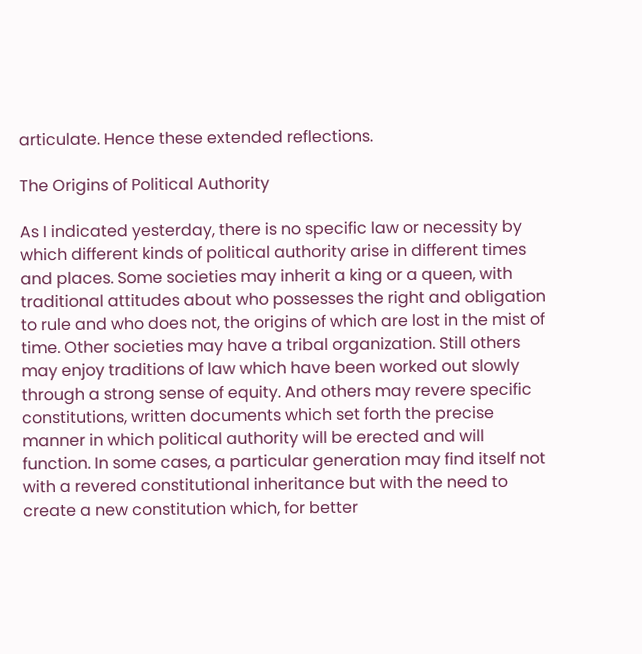articulate. Hence these extended reflections.

The Origins of Political Authority

As I indicated yesterday, there is no specific law or necessity by which different kinds of political authority arise in different times and places. Some societies may inherit a king or a queen, with traditional attitudes about who possesses the right and obligation to rule and who does not, the origins of which are lost in the mist of time. Other societies may have a tribal organization. Still others may enjoy traditions of law which have been worked out slowly through a strong sense of equity. And others may revere specific constitutions, written documents which set forth the precise manner in which political authority will be erected and will function. In some cases, a particular generation may find itself not with a revered constitutional inheritance but with the need to create a new constitution which, for better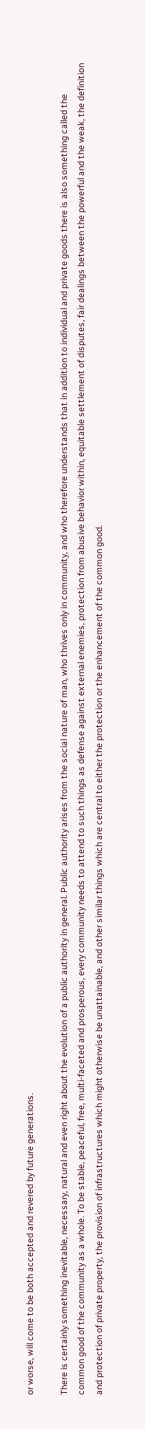or worse, will come to be both accepted and revered by future generations.

There is certainly something inevitable, necessary, natural and even right about the evolution of a public authority in general. Public authority arises from the social nature of man, who thrives only in community, and who therefore understands that in addition to individual and private goods there is also something called the common good of the community as a whole. To be stable, peaceful, free, multi-faceted and prosperous, every community needs to attend to such things as defense against external enemies, protection from abusive behavior within, equitable settlement of disputes, fair dealings between the powerful and the weak, the definition and protection of private property, the provision of infrastructures which might otherwise be unattainable, and other similar things which are central to either the protection or the enhancement of the common good.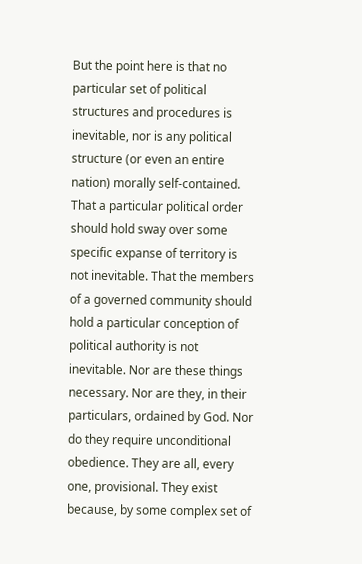But the point here is that no particular set of political structures and procedures is inevitable, nor is any political structure (or even an entire nation) morally self-contained. That a particular political order should hold sway over some specific expanse of territory is not inevitable. That the members of a governed community should hold a particular conception of political authority is not inevitable. Nor are these things necessary. Nor are they, in their particulars, ordained by God. Nor do they require unconditional obedience. They are all, every one, provisional. They exist because, by some complex set of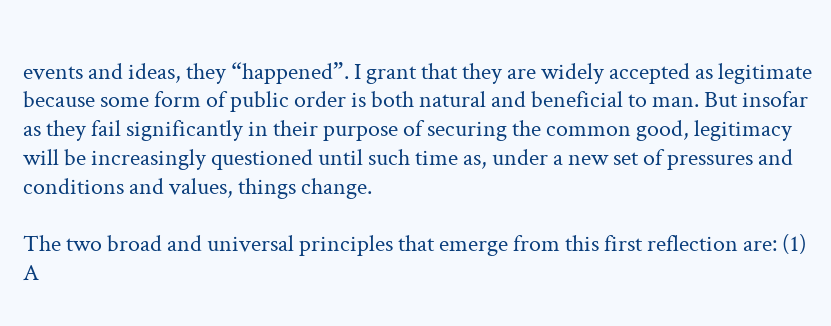events and ideas, they “happened”. I grant that they are widely accepted as legitimate because some form of public order is both natural and beneficial to man. But insofar as they fail significantly in their purpose of securing the common good, legitimacy will be increasingly questioned until such time as, under a new set of pressures and conditions and values, things change.

The two broad and universal principles that emerge from this first reflection are: (1) A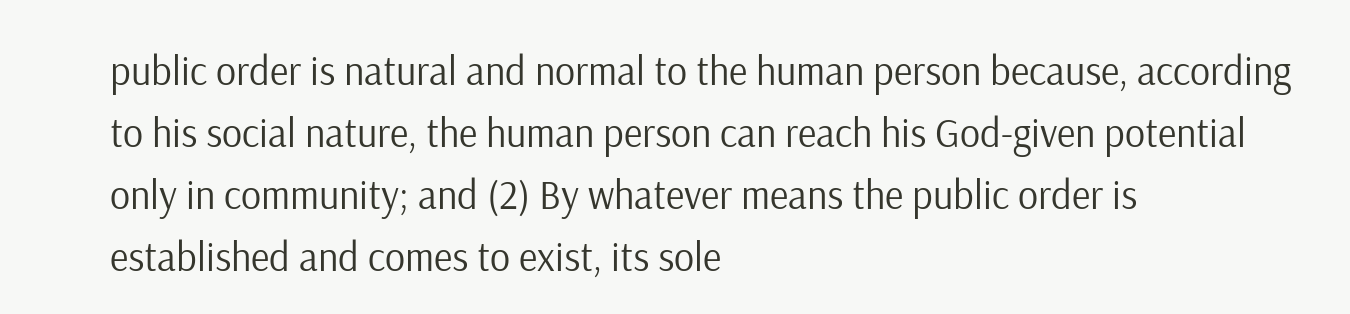public order is natural and normal to the human person because, according to his social nature, the human person can reach his God-given potential only in community; and (2) By whatever means the public order is established and comes to exist, its sole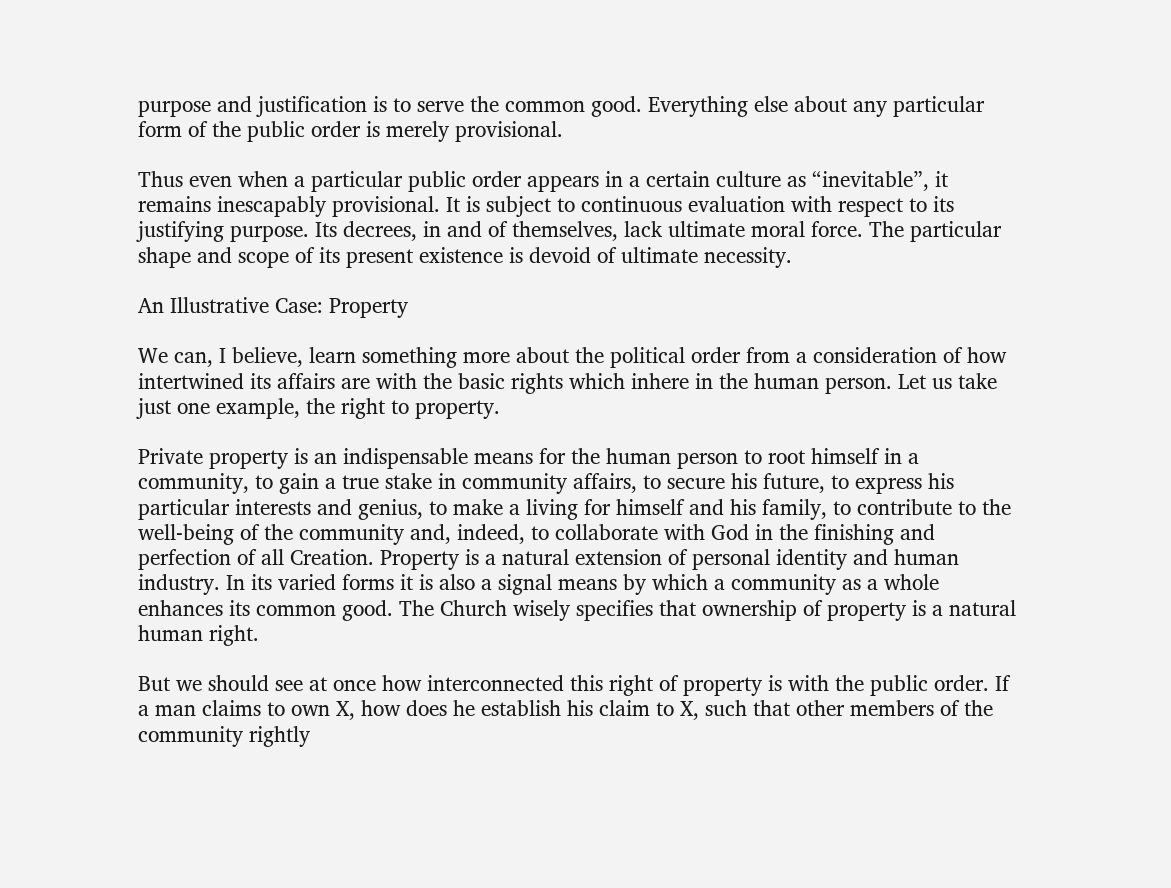purpose and justification is to serve the common good. Everything else about any particular form of the public order is merely provisional.

Thus even when a particular public order appears in a certain culture as “inevitable”, it remains inescapably provisional. It is subject to continuous evaluation with respect to its justifying purpose. Its decrees, in and of themselves, lack ultimate moral force. The particular shape and scope of its present existence is devoid of ultimate necessity.

An Illustrative Case: Property

We can, I believe, learn something more about the political order from a consideration of how intertwined its affairs are with the basic rights which inhere in the human person. Let us take just one example, the right to property.

Private property is an indispensable means for the human person to root himself in a community, to gain a true stake in community affairs, to secure his future, to express his particular interests and genius, to make a living for himself and his family, to contribute to the well-being of the community and, indeed, to collaborate with God in the finishing and perfection of all Creation. Property is a natural extension of personal identity and human industry. In its varied forms it is also a signal means by which a community as a whole enhances its common good. The Church wisely specifies that ownership of property is a natural human right.

But we should see at once how interconnected this right of property is with the public order. If a man claims to own X, how does he establish his claim to X, such that other members of the community rightly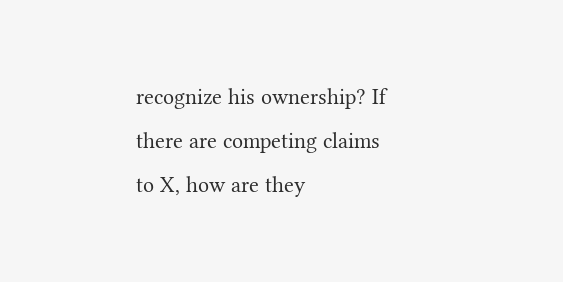recognize his ownership? If there are competing claims to X, how are they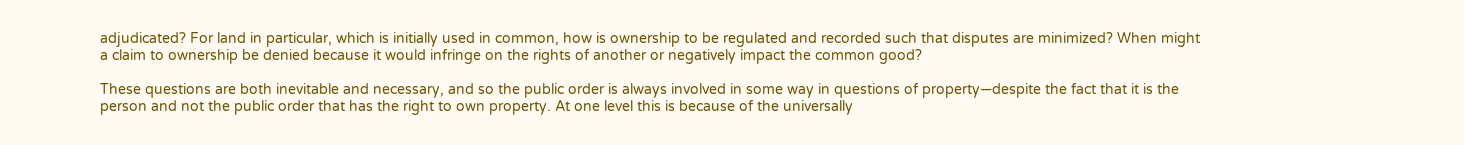adjudicated? For land in particular, which is initially used in common, how is ownership to be regulated and recorded such that disputes are minimized? When might a claim to ownership be denied because it would infringe on the rights of another or negatively impact the common good?

These questions are both inevitable and necessary, and so the public order is always involved in some way in questions of property—despite the fact that it is the person and not the public order that has the right to own property. At one level this is because of the universally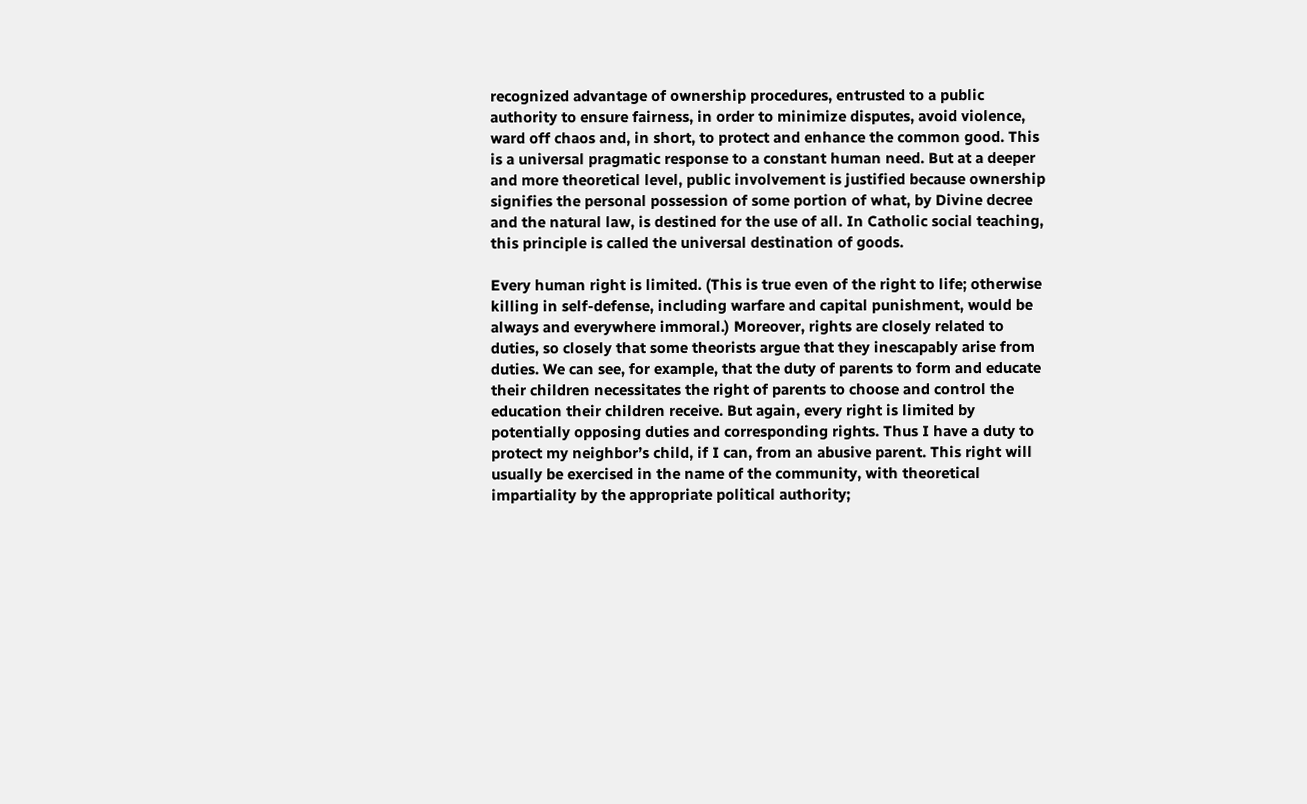recognized advantage of ownership procedures, entrusted to a public authority to ensure fairness, in order to minimize disputes, avoid violence, ward off chaos and, in short, to protect and enhance the common good. This is a universal pragmatic response to a constant human need. But at a deeper and more theoretical level, public involvement is justified because ownership signifies the personal possession of some portion of what, by Divine decree and the natural law, is destined for the use of all. In Catholic social teaching, this principle is called the universal destination of goods.

Every human right is limited. (This is true even of the right to life; otherwise killing in self-defense, including warfare and capital punishment, would be always and everywhere immoral.) Moreover, rights are closely related to duties, so closely that some theorists argue that they inescapably arise from duties. We can see, for example, that the duty of parents to form and educate their children necessitates the right of parents to choose and control the education their children receive. But again, every right is limited by potentially opposing duties and corresponding rights. Thus I have a duty to protect my neighbor’s child, if I can, from an abusive parent. This right will usually be exercised in the name of the community, with theoretical impartiality by the appropriate political authority;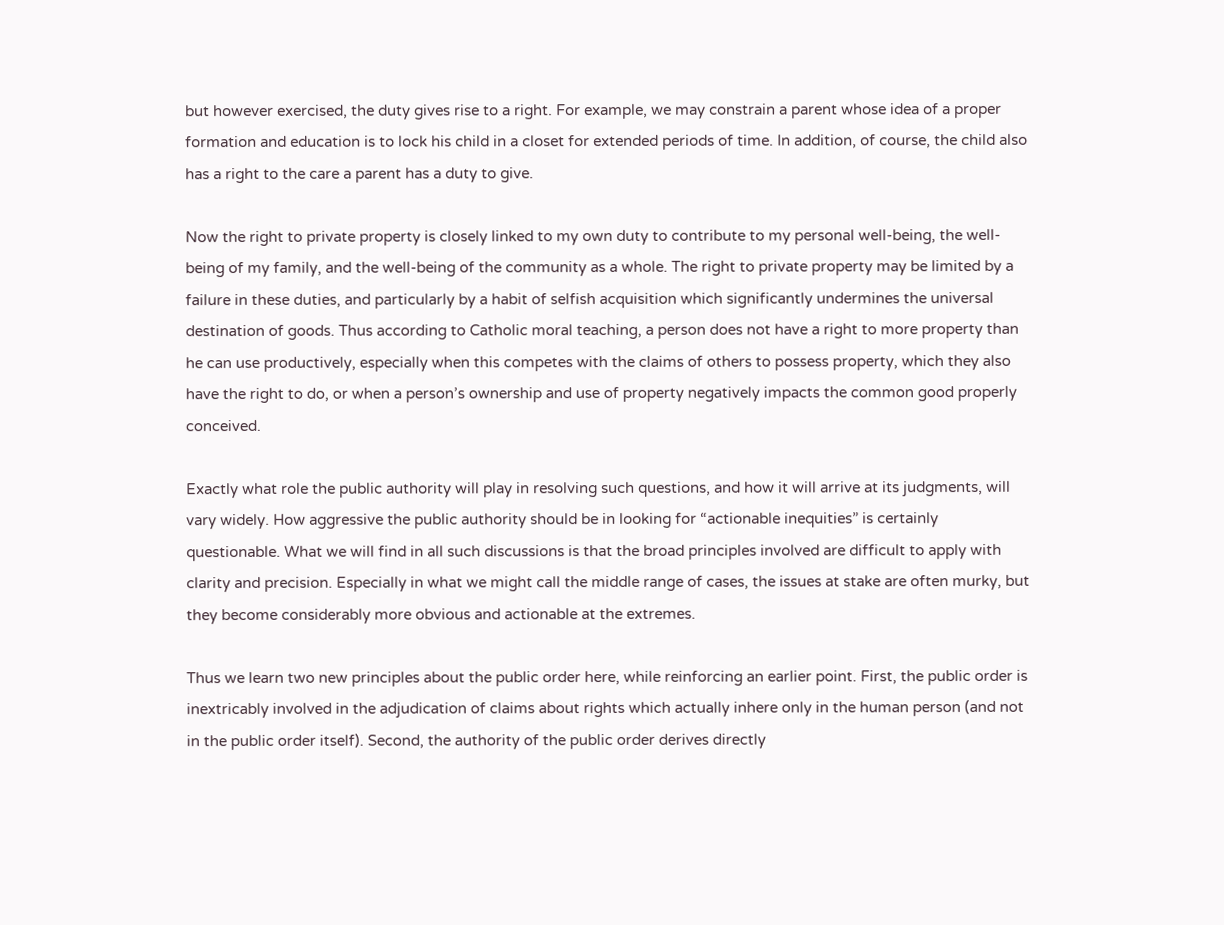but however exercised, the duty gives rise to a right. For example, we may constrain a parent whose idea of a proper formation and education is to lock his child in a closet for extended periods of time. In addition, of course, the child also has a right to the care a parent has a duty to give.

Now the right to private property is closely linked to my own duty to contribute to my personal well-being, the well-being of my family, and the well-being of the community as a whole. The right to private property may be limited by a failure in these duties, and particularly by a habit of selfish acquisition which significantly undermines the universal destination of goods. Thus according to Catholic moral teaching, a person does not have a right to more property than he can use productively, especially when this competes with the claims of others to possess property, which they also have the right to do, or when a person’s ownership and use of property negatively impacts the common good properly conceived.

Exactly what role the public authority will play in resolving such questions, and how it will arrive at its judgments, will vary widely. How aggressive the public authority should be in looking for “actionable inequities” is certainly questionable. What we will find in all such discussions is that the broad principles involved are difficult to apply with clarity and precision. Especially in what we might call the middle range of cases, the issues at stake are often murky, but they become considerably more obvious and actionable at the extremes.

Thus we learn two new principles about the public order here, while reinforcing an earlier point. First, the public order is inextricably involved in the adjudication of claims about rights which actually inhere only in the human person (and not in the public order itself). Second, the authority of the public order derives directly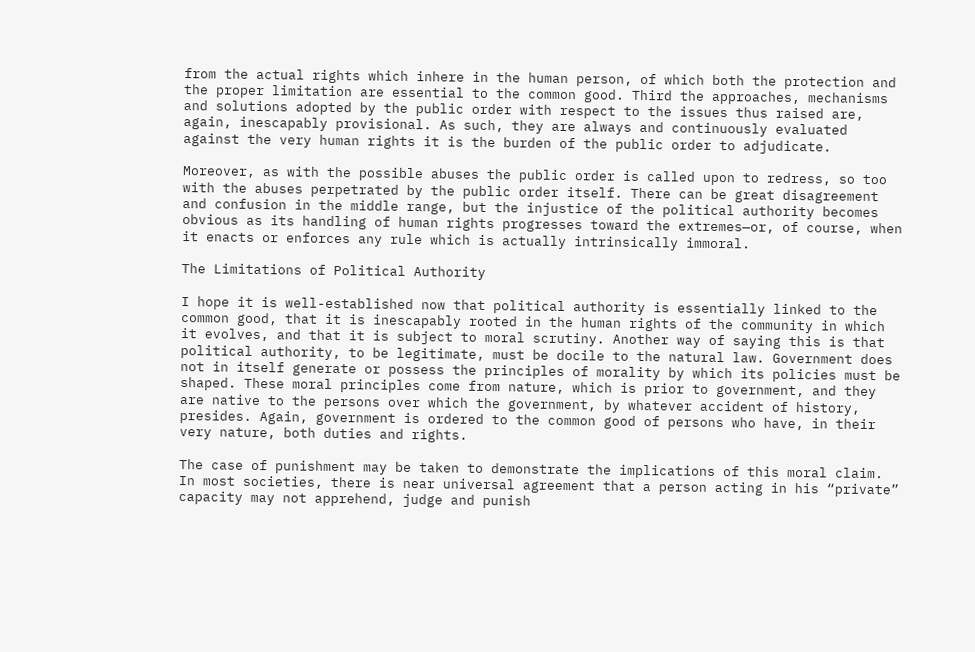from the actual rights which inhere in the human person, of which both the protection and the proper limitation are essential to the common good. Third the approaches, mechanisms and solutions adopted by the public order with respect to the issues thus raised are, again, inescapably provisional. As such, they are always and continuously evaluated against the very human rights it is the burden of the public order to adjudicate.

Moreover, as with the possible abuses the public order is called upon to redress, so too with the abuses perpetrated by the public order itself. There can be great disagreement and confusion in the middle range, but the injustice of the political authority becomes obvious as its handling of human rights progresses toward the extremes—or, of course, when it enacts or enforces any rule which is actually intrinsically immoral.

The Limitations of Political Authority

I hope it is well-established now that political authority is essentially linked to the common good, that it is inescapably rooted in the human rights of the community in which it evolves, and that it is subject to moral scrutiny. Another way of saying this is that political authority, to be legitimate, must be docile to the natural law. Government does not in itself generate or possess the principles of morality by which its policies must be shaped. These moral principles come from nature, which is prior to government, and they are native to the persons over which the government, by whatever accident of history, presides. Again, government is ordered to the common good of persons who have, in their very nature, both duties and rights.

The case of punishment may be taken to demonstrate the implications of this moral claim. In most societies, there is near universal agreement that a person acting in his “private” capacity may not apprehend, judge and punish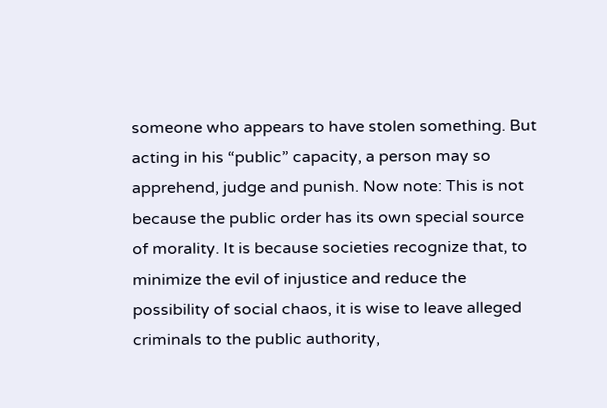someone who appears to have stolen something. But acting in his “public” capacity, a person may so apprehend, judge and punish. Now note: This is not because the public order has its own special source of morality. It is because societies recognize that, to minimize the evil of injustice and reduce the possibility of social chaos, it is wise to leave alleged criminals to the public authority,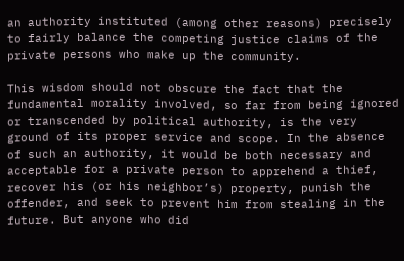an authority instituted (among other reasons) precisely to fairly balance the competing justice claims of the private persons who make up the community.

This wisdom should not obscure the fact that the fundamental morality involved, so far from being ignored or transcended by political authority, is the very ground of its proper service and scope. In the absence of such an authority, it would be both necessary and acceptable for a private person to apprehend a thief, recover his (or his neighbor’s) property, punish the offender, and seek to prevent him from stealing in the future. But anyone who did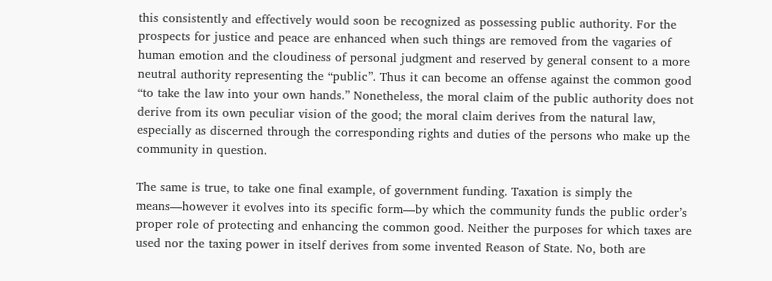this consistently and effectively would soon be recognized as possessing public authority. For the prospects for justice and peace are enhanced when such things are removed from the vagaries of human emotion and the cloudiness of personal judgment and reserved by general consent to a more neutral authority representing the “public”. Thus it can become an offense against the common good “to take the law into your own hands.” Nonetheless, the moral claim of the public authority does not derive from its own peculiar vision of the good; the moral claim derives from the natural law, especially as discerned through the corresponding rights and duties of the persons who make up the community in question.

The same is true, to take one final example, of government funding. Taxation is simply the means—however it evolves into its specific form—by which the community funds the public order’s proper role of protecting and enhancing the common good. Neither the purposes for which taxes are used nor the taxing power in itself derives from some invented Reason of State. No, both are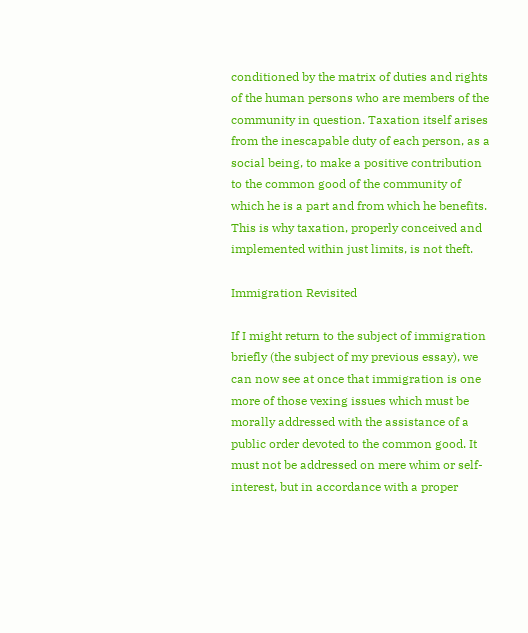conditioned by the matrix of duties and rights of the human persons who are members of the community in question. Taxation itself arises from the inescapable duty of each person, as a social being, to make a positive contribution to the common good of the community of which he is a part and from which he benefits. This is why taxation, properly conceived and implemented within just limits, is not theft.

Immigration Revisited

If I might return to the subject of immigration briefly (the subject of my previous essay), we can now see at once that immigration is one more of those vexing issues which must be morally addressed with the assistance of a public order devoted to the common good. It must not be addressed on mere whim or self-interest, but in accordance with a proper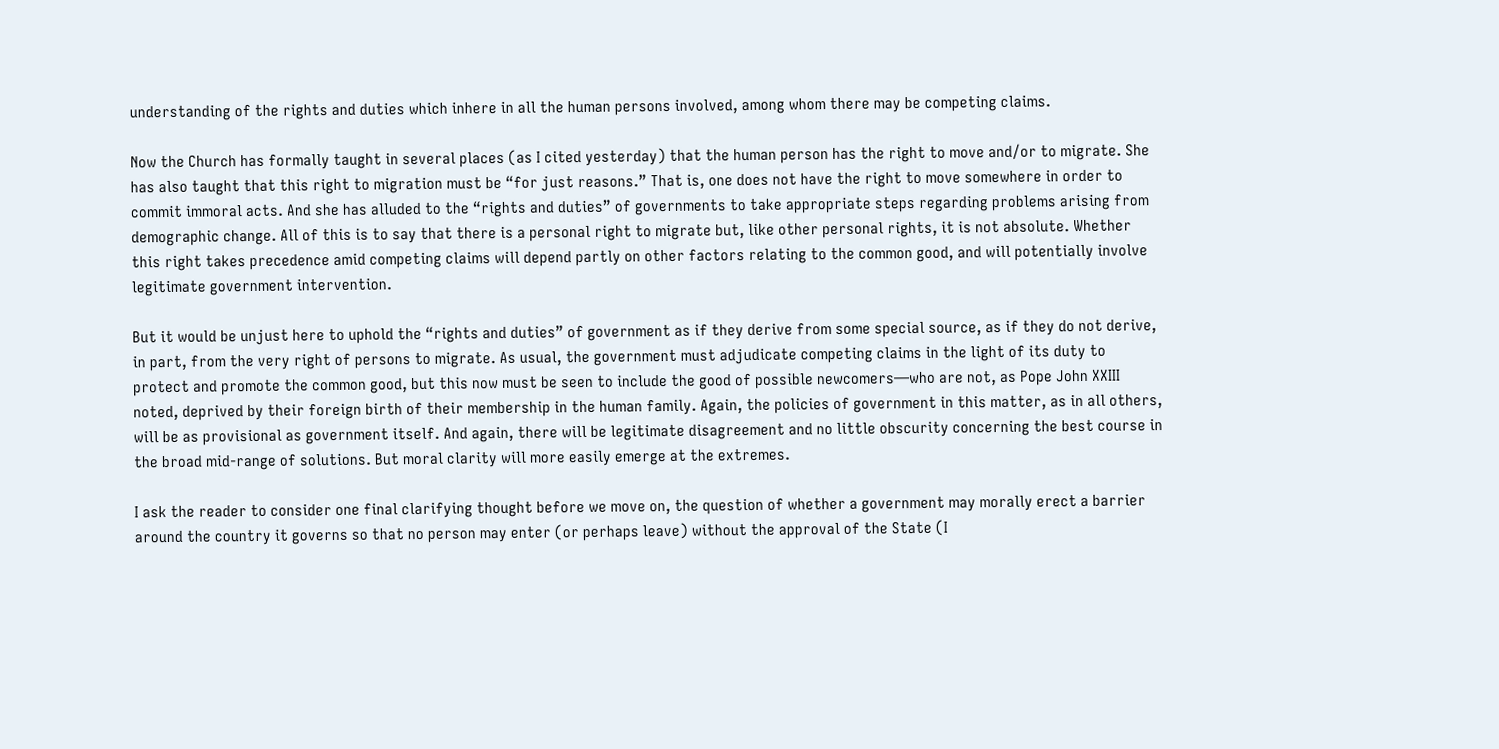understanding of the rights and duties which inhere in all the human persons involved, among whom there may be competing claims.

Now the Church has formally taught in several places (as I cited yesterday) that the human person has the right to move and/or to migrate. She has also taught that this right to migration must be “for just reasons.” That is, one does not have the right to move somewhere in order to commit immoral acts. And she has alluded to the “rights and duties” of governments to take appropriate steps regarding problems arising from demographic change. All of this is to say that there is a personal right to migrate but, like other personal rights, it is not absolute. Whether this right takes precedence amid competing claims will depend partly on other factors relating to the common good, and will potentially involve legitimate government intervention.

But it would be unjust here to uphold the “rights and duties” of government as if they derive from some special source, as if they do not derive, in part, from the very right of persons to migrate. As usual, the government must adjudicate competing claims in the light of its duty to protect and promote the common good, but this now must be seen to include the good of possible newcomers—who are not, as Pope John XXIII noted, deprived by their foreign birth of their membership in the human family. Again, the policies of government in this matter, as in all others, will be as provisional as government itself. And again, there will be legitimate disagreement and no little obscurity concerning the best course in the broad mid-range of solutions. But moral clarity will more easily emerge at the extremes.

I ask the reader to consider one final clarifying thought before we move on, the question of whether a government may morally erect a barrier around the country it governs so that no person may enter (or perhaps leave) without the approval of the State (I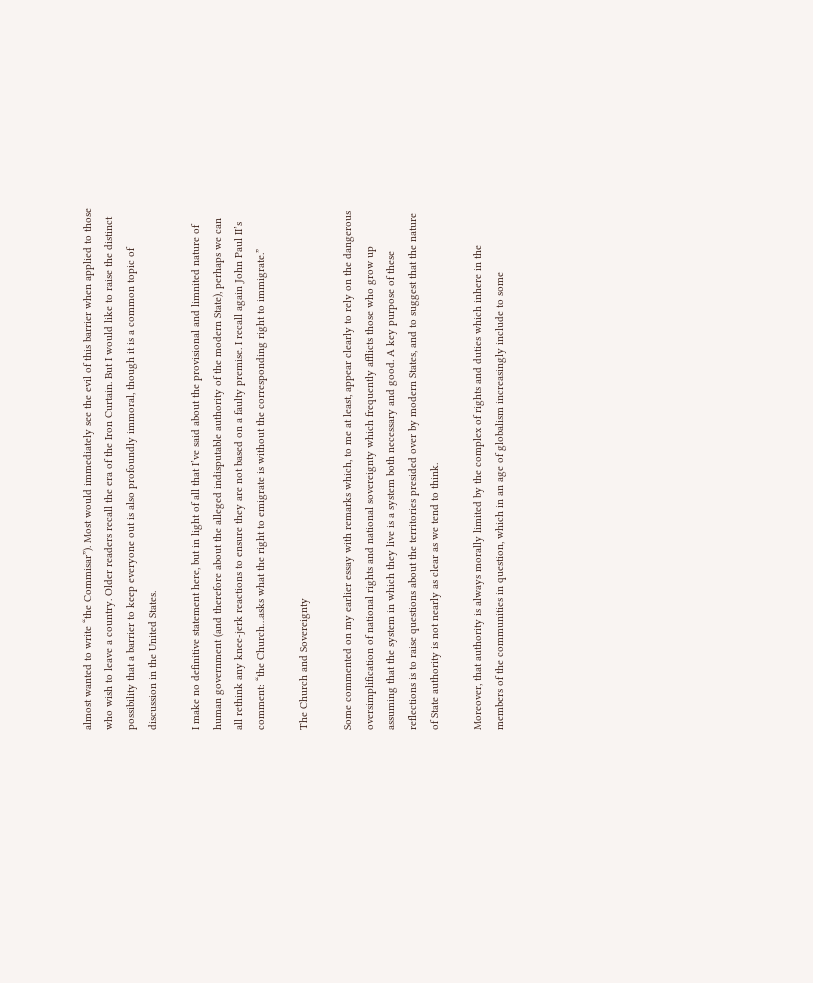almost wanted to write “the Commisar”). Most would immediately see the evil of this barrier when applied to those who wish to leave a country. Older readers recall the era of the Iron Curtain. But I would like to raise the distinct possibility that a barrier to keep everyone out is also profoundly immoral, though it is a common topic of discussion in the United States.

I make no definitive statement here, but in light of all that I’ve said about the provisional and limnited nature of human government (and therefore about the alleged indisputable authority of the modern State), perhaps we can all rethink any knee-jerk reactions to ensure they are not based on a faulty premise. I recall again John Paul II’s comment: “the Church…asks what the right to emigrate is without the corresponding right to immigrate.”

The Church and Sovereignty

Some commented on my earlier essay with remarks which, to me at least, appear clearly to rely on the dangerous oversimplification of national rights and national sovereignty which frequently afflicts those who grow up assuming that the system in which they live is a system both necessary and good. A key purpose of these reflections is to raise questions about the territories presided over by modern States, and to suggest that the nature of State authority is not nearly as clear as we tend to think.

Moreover, that authority is always morally limited by the complex of rights and duties which inhere in the members of the communities in question, which in an age of globalism increasingly include to some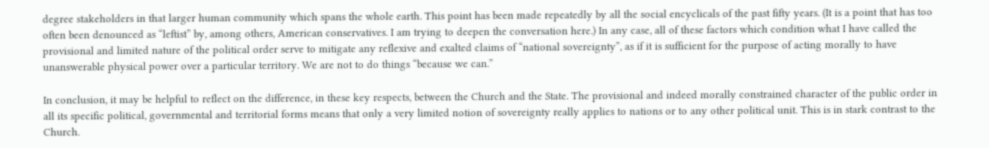degree stakeholders in that larger human community which spans the whole earth. This point has been made repeatedly by all the social encyclicals of the past fifty years. (It is a point that has too often been denounced as “leftist” by, among others, American conservatives. I am trying to deepen the conversation here.) In any case, all of these factors which condition what I have called the provisional and limited nature of the political order serve to mitigate any reflexive and exalted claims of “national sovereignty”, as if it is sufficient for the purpose of acting morally to have unanswerable physical power over a particular territory. We are not to do things “because we can.”

In conclusion, it may be helpful to reflect on the difference, in these key respects, between the Church and the State. The provisional and indeed morally constrained character of the public order in all its specific political, governmental and territorial forms means that only a very limited notion of sovereignty really applies to nations or to any other political unit. This is in stark contrast to the Church.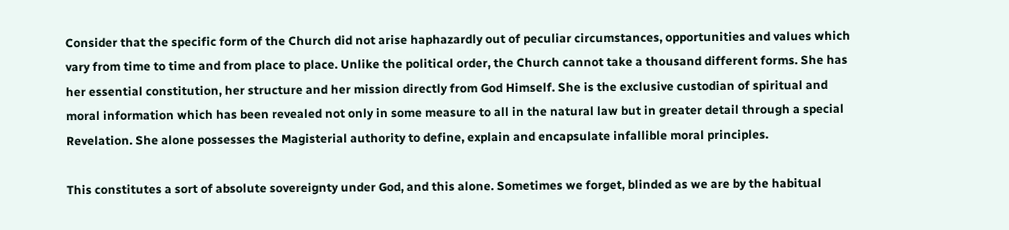Consider that the specific form of the Church did not arise haphazardly out of peculiar circumstances, opportunities and values which vary from time to time and from place to place. Unlike the political order, the Church cannot take a thousand different forms. She has her essential constitution, her structure and her mission directly from God Himself. She is the exclusive custodian of spiritual and moral information which has been revealed not only in some measure to all in the natural law but in greater detail through a special Revelation. She alone possesses the Magisterial authority to define, explain and encapsulate infallible moral principles.

This constitutes a sort of absolute sovereignty under God, and this alone. Sometimes we forget, blinded as we are by the habitual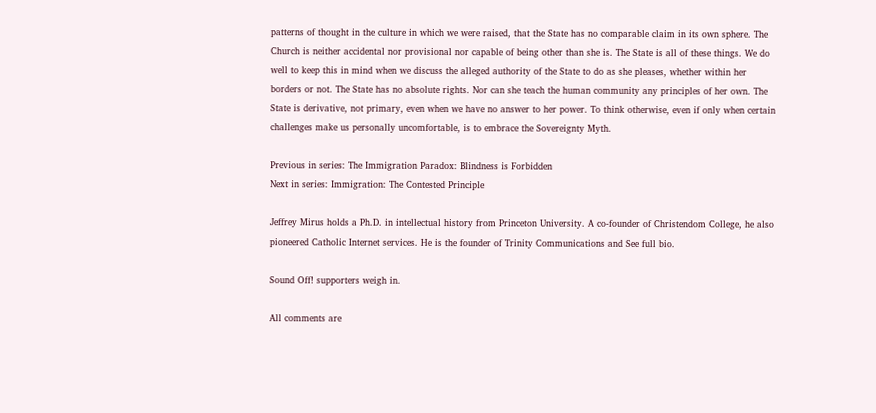patterns of thought in the culture in which we were raised, that the State has no comparable claim in its own sphere. The Church is neither accidental nor provisional nor capable of being other than she is. The State is all of these things. We do well to keep this in mind when we discuss the alleged authority of the State to do as she pleases, whether within her borders or not. The State has no absolute rights. Nor can she teach the human community any principles of her own. The State is derivative, not primary, even when we have no answer to her power. To think otherwise, even if only when certain challenges make us personally uncomfortable, is to embrace the Sovereignty Myth.

Previous in series: The Immigration Paradox: Blindness is Forbidden
Next in series: Immigration: The Contested Principle

Jeffrey Mirus holds a Ph.D. in intellectual history from Princeton University. A co-founder of Christendom College, he also pioneered Catholic Internet services. He is the founder of Trinity Communications and See full bio.

Sound Off! supporters weigh in.

All comments are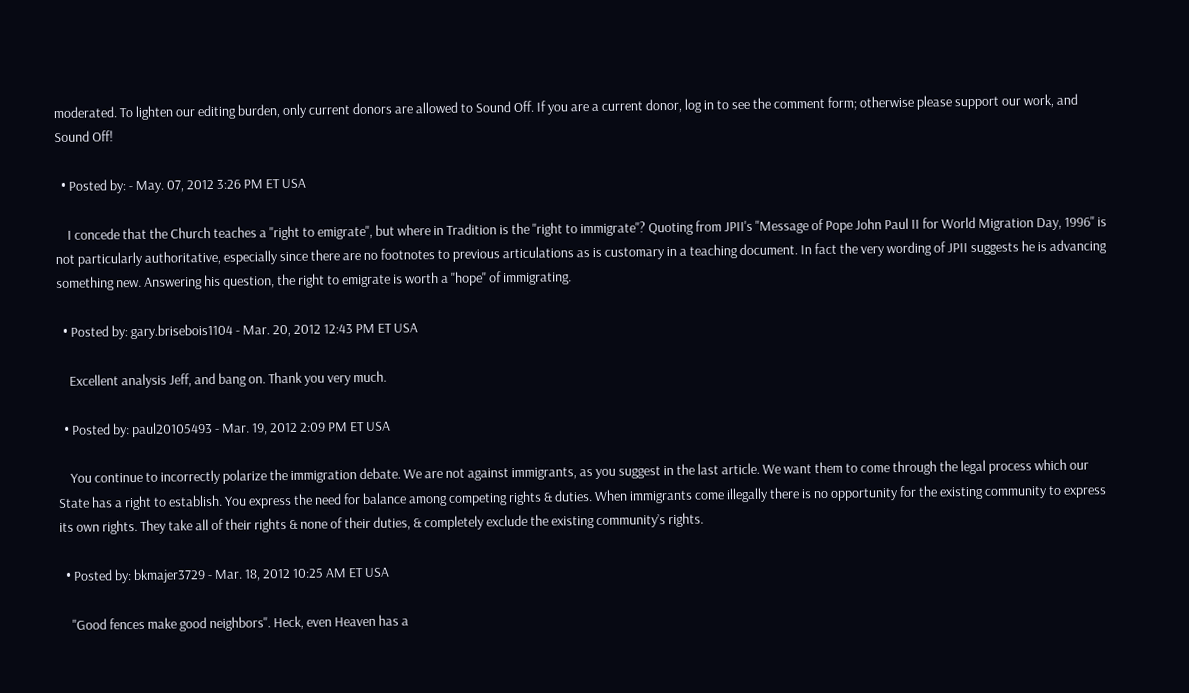moderated. To lighten our editing burden, only current donors are allowed to Sound Off. If you are a current donor, log in to see the comment form; otherwise please support our work, and Sound Off!

  • Posted by: - May. 07, 2012 3:26 PM ET USA

    I concede that the Church teaches a "right to emigrate", but where in Tradition is the "right to immigrate"? Quoting from JPII's "Message of Pope John Paul II for World Migration Day, 1996" is not particularly authoritative, especially since there are no footnotes to previous articulations as is customary in a teaching document. In fact the very wording of JPII suggests he is advancing something new. Answering his question, the right to emigrate is worth a "hope" of immigrating.

  • Posted by: gary.brisebois1104 - Mar. 20, 2012 12:43 PM ET USA

    Excellent analysis Jeff, and bang on. Thank you very much.

  • Posted by: paul20105493 - Mar. 19, 2012 2:09 PM ET USA

    You continue to incorrectly polarize the immigration debate. We are not against immigrants, as you suggest in the last article. We want them to come through the legal process which our State has a right to establish. You express the need for balance among competing rights & duties. When immigrants come illegally there is no opportunity for the existing community to express its own rights. They take all of their rights & none of their duties, & completely exclude the existing community’s rights.

  • Posted by: bkmajer3729 - Mar. 18, 2012 10:25 AM ET USA

    "Good fences make good neighbors". Heck, even Heaven has a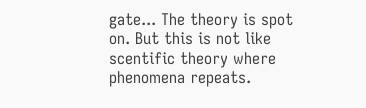gate... The theory is spot on. But this is not like scentific theory where phenomena repeats.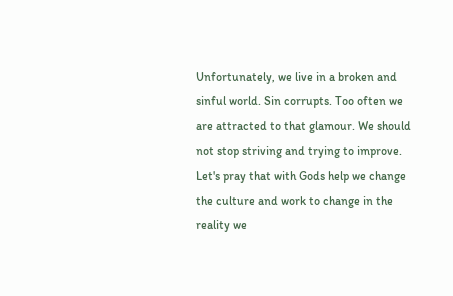Unfortunately, we live in a broken and sinful world. Sin corrupts. Too often we are attracted to that glamour. We should not stop striving and trying to improve. Let's pray that with Gods help we change the culture and work to change in the reality we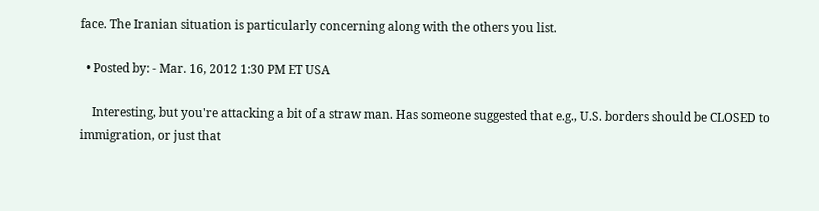face. The Iranian situation is particularly concerning along with the others you list.

  • Posted by: - Mar. 16, 2012 1:30 PM ET USA

    Interesting, but you're attacking a bit of a straw man. Has someone suggested that e.g., U.S. borders should be CLOSED to immigration, or just that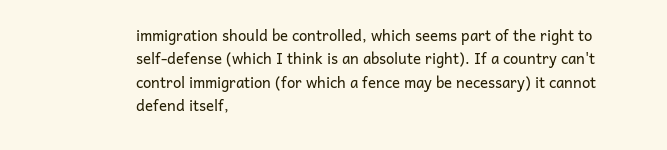immigration should be controlled, which seems part of the right to self-defense (which I think is an absolute right). If a country can't control immigration (for which a fence may be necessary) it cannot defend itself,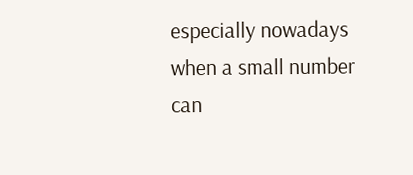especially nowadays when a small number can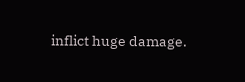inflict huge damage.